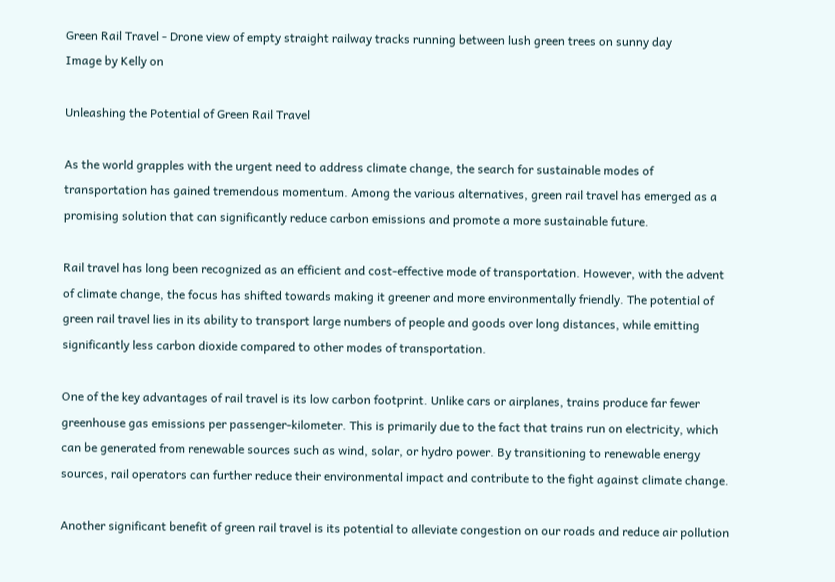Green Rail Travel - Drone view of empty straight railway tracks running between lush green trees on sunny day
Image by Kelly on

Unleashing the Potential of Green Rail Travel

As the world grapples with the urgent need to address climate change, the search for sustainable modes of transportation has gained tremendous momentum. Among the various alternatives, green rail travel has emerged as a promising solution that can significantly reduce carbon emissions and promote a more sustainable future.

Rail travel has long been recognized as an efficient and cost-effective mode of transportation. However, with the advent of climate change, the focus has shifted towards making it greener and more environmentally friendly. The potential of green rail travel lies in its ability to transport large numbers of people and goods over long distances, while emitting significantly less carbon dioxide compared to other modes of transportation.

One of the key advantages of rail travel is its low carbon footprint. Unlike cars or airplanes, trains produce far fewer greenhouse gas emissions per passenger-kilometer. This is primarily due to the fact that trains run on electricity, which can be generated from renewable sources such as wind, solar, or hydro power. By transitioning to renewable energy sources, rail operators can further reduce their environmental impact and contribute to the fight against climate change.

Another significant benefit of green rail travel is its potential to alleviate congestion on our roads and reduce air pollution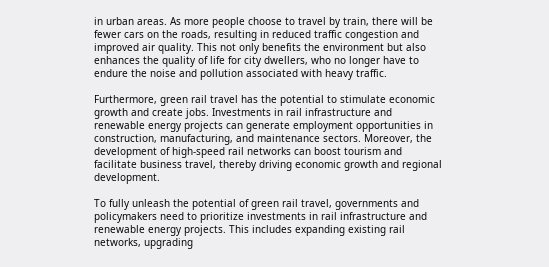in urban areas. As more people choose to travel by train, there will be fewer cars on the roads, resulting in reduced traffic congestion and improved air quality. This not only benefits the environment but also enhances the quality of life for city dwellers, who no longer have to endure the noise and pollution associated with heavy traffic.

Furthermore, green rail travel has the potential to stimulate economic growth and create jobs. Investments in rail infrastructure and renewable energy projects can generate employment opportunities in construction, manufacturing, and maintenance sectors. Moreover, the development of high-speed rail networks can boost tourism and facilitate business travel, thereby driving economic growth and regional development.

To fully unleash the potential of green rail travel, governments and policymakers need to prioritize investments in rail infrastructure and renewable energy projects. This includes expanding existing rail networks, upgrading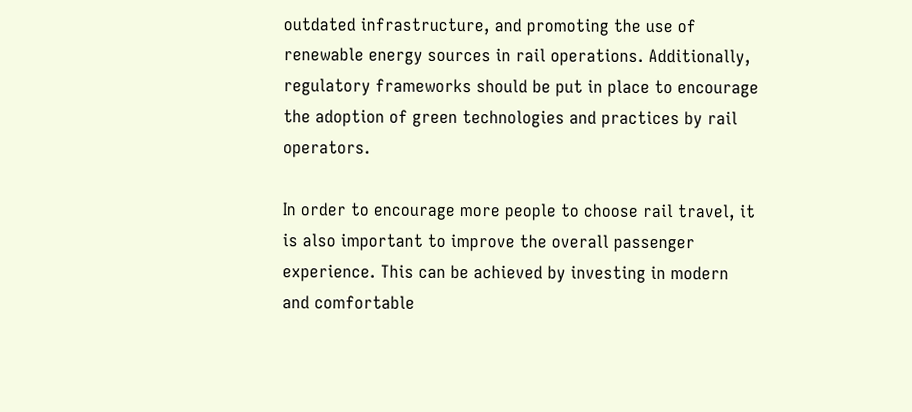outdated infrastructure, and promoting the use of renewable energy sources in rail operations. Additionally, regulatory frameworks should be put in place to encourage the adoption of green technologies and practices by rail operators.

In order to encourage more people to choose rail travel, it is also important to improve the overall passenger experience. This can be achieved by investing in modern and comfortable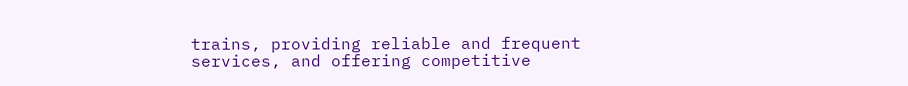trains, providing reliable and frequent services, and offering competitive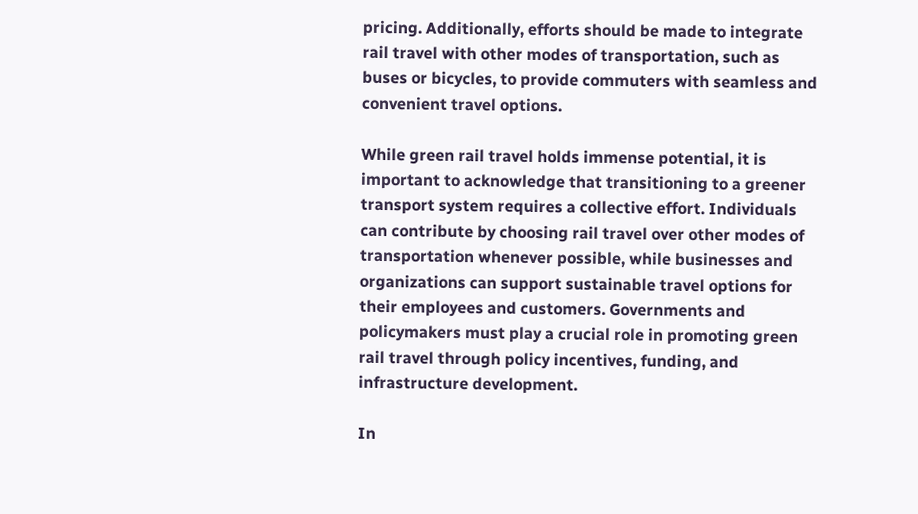pricing. Additionally, efforts should be made to integrate rail travel with other modes of transportation, such as buses or bicycles, to provide commuters with seamless and convenient travel options.

While green rail travel holds immense potential, it is important to acknowledge that transitioning to a greener transport system requires a collective effort. Individuals can contribute by choosing rail travel over other modes of transportation whenever possible, while businesses and organizations can support sustainable travel options for their employees and customers. Governments and policymakers must play a crucial role in promoting green rail travel through policy incentives, funding, and infrastructure development.

In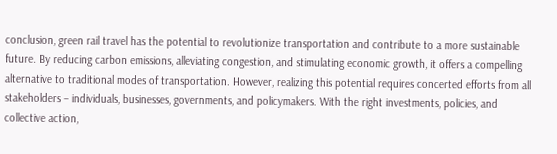conclusion, green rail travel has the potential to revolutionize transportation and contribute to a more sustainable future. By reducing carbon emissions, alleviating congestion, and stimulating economic growth, it offers a compelling alternative to traditional modes of transportation. However, realizing this potential requires concerted efforts from all stakeholders – individuals, businesses, governments, and policymakers. With the right investments, policies, and collective action,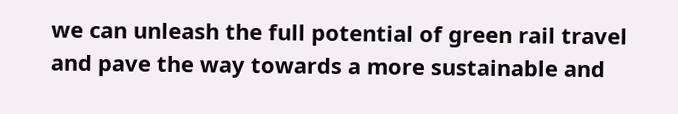we can unleash the full potential of green rail travel and pave the way towards a more sustainable and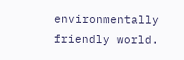environmentally friendly world.